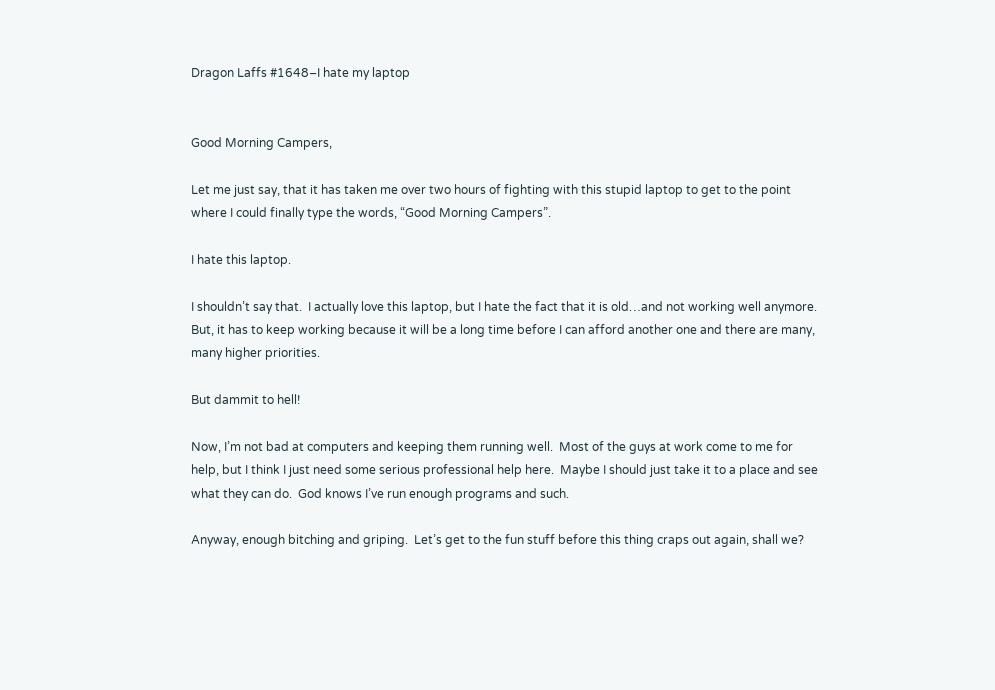Dragon Laffs #1648–I hate my laptop


Good Morning Campers,

Let me just say, that it has taken me over two hours of fighting with this stupid laptop to get to the point where I could finally type the words, “Good Morning Campers”.

I hate this laptop.

I shouldn’t say that.  I actually love this laptop, but I hate the fact that it is old…and not working well anymore.  But, it has to keep working because it will be a long time before I can afford another one and there are many, many higher priorities.

But dammit to hell!

Now, I’m not bad at computers and keeping them running well.  Most of the guys at work come to me for help, but I think I just need some serious professional help here.  Maybe I should just take it to a place and see what they can do.  God knows I’ve run enough programs and such.

Anyway, enough bitching and griping.  Let’s get to the fun stuff before this thing craps out again, shall we?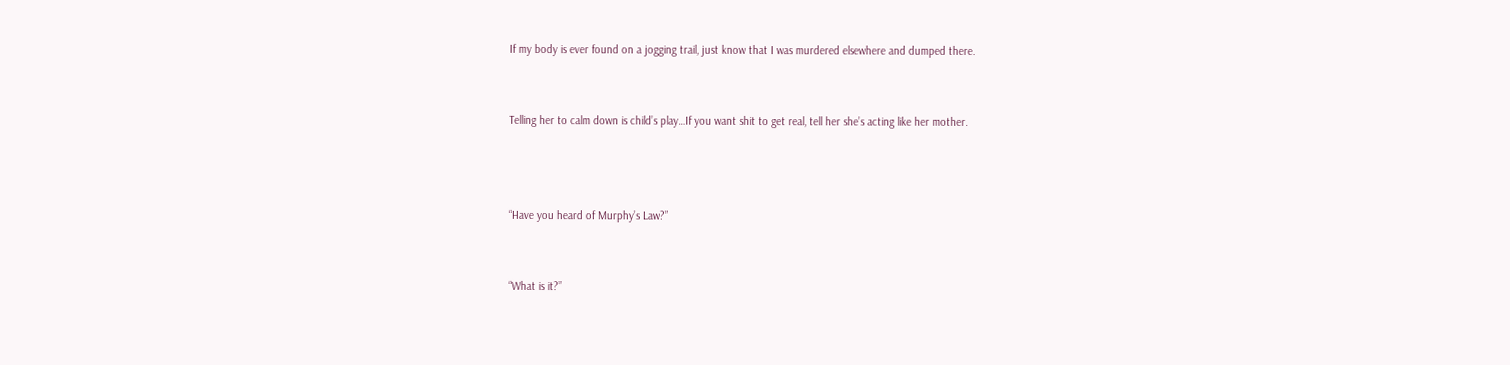If my body is ever found on a jogging trail, just know that I was murdered elsewhere and dumped there.


Telling her to calm down is child’s play…If you want shit to get real, tell her she’s acting like her mother.



“Have you heard of Murphy’s Law?”


“What is it?”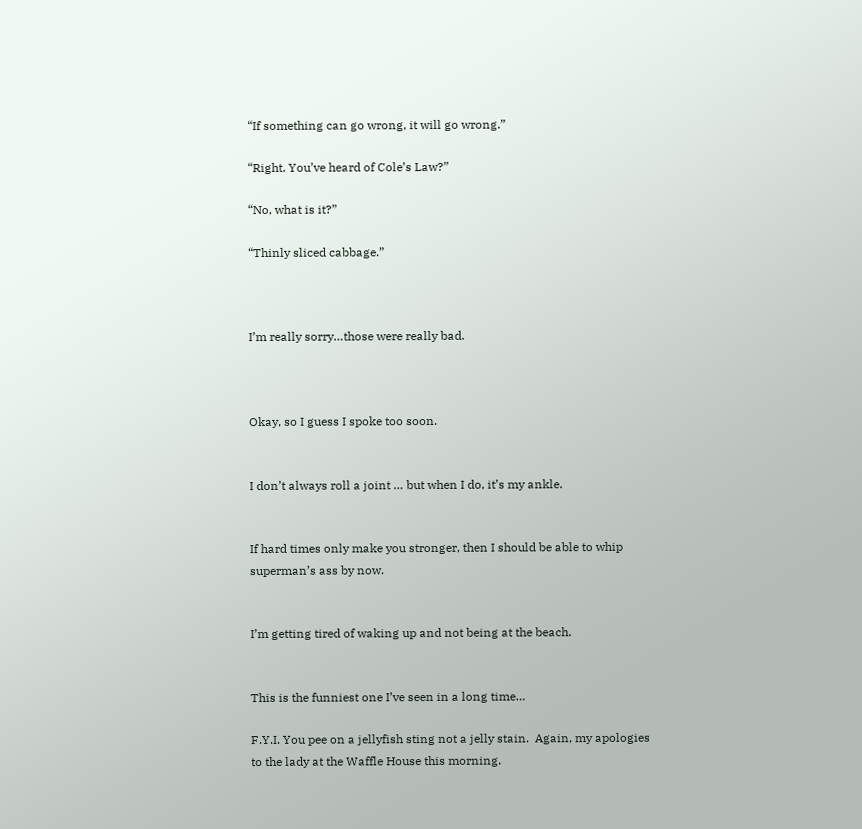“If something can go wrong, it will go wrong.”

“Right. You’ve heard of Cole’s Law?”

“No, what is it?”

“Thinly sliced cabbage.”



I’m really sorry…those were really bad.



Okay, so I guess I spoke too soon.


I don’t always roll a joint … but when I do, it’s my ankle.


If hard times only make you stronger, then I should be able to whip superman’s ass by now.


I’m getting tired of waking up and not being at the beach.


This is the funniest one I’ve seen in a long time…

F.Y.I. You pee on a jellyfish sting not a jelly stain.  Again, my apologies to the lady at the Waffle House this morning.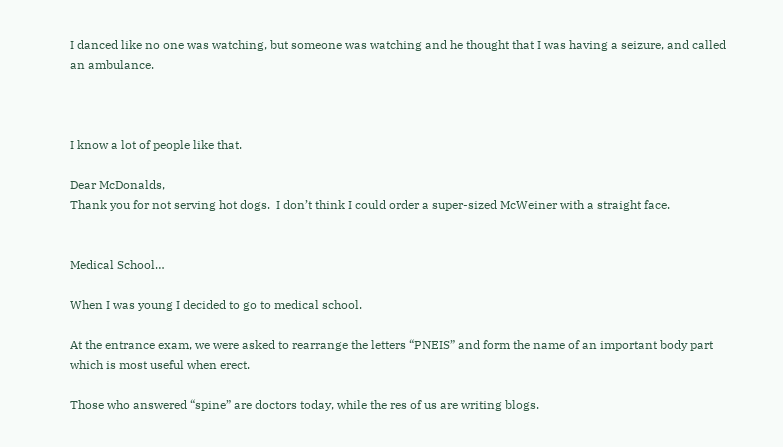I danced like no one was watching, but someone was watching and he thought that I was having a seizure, and called an ambulance.



I know a lot of people like that.

Dear McDonalds,
Thank you for not serving hot dogs.  I don’t think I could order a super-sized McWeiner with a straight face.


Medical School…

When I was young I decided to go to medical school.

At the entrance exam, we were asked to rearrange the letters “PNEIS” and form the name of an important body part which is most useful when erect.

Those who answered “spine” are doctors today, while the res of us are writing blogs.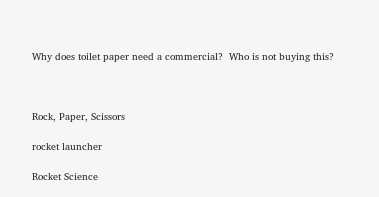Why does toilet paper need a commercial?  Who is not buying this?



Rock, Paper, Scissors

rocket launcher

Rocket Science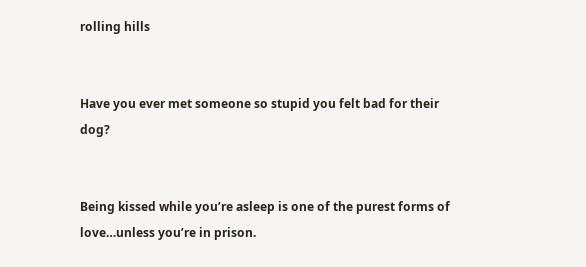rolling hills


Have you ever met someone so stupid you felt bad for their dog?


Being kissed while you’re asleep is one of the purest forms of love…unless you’re in prison.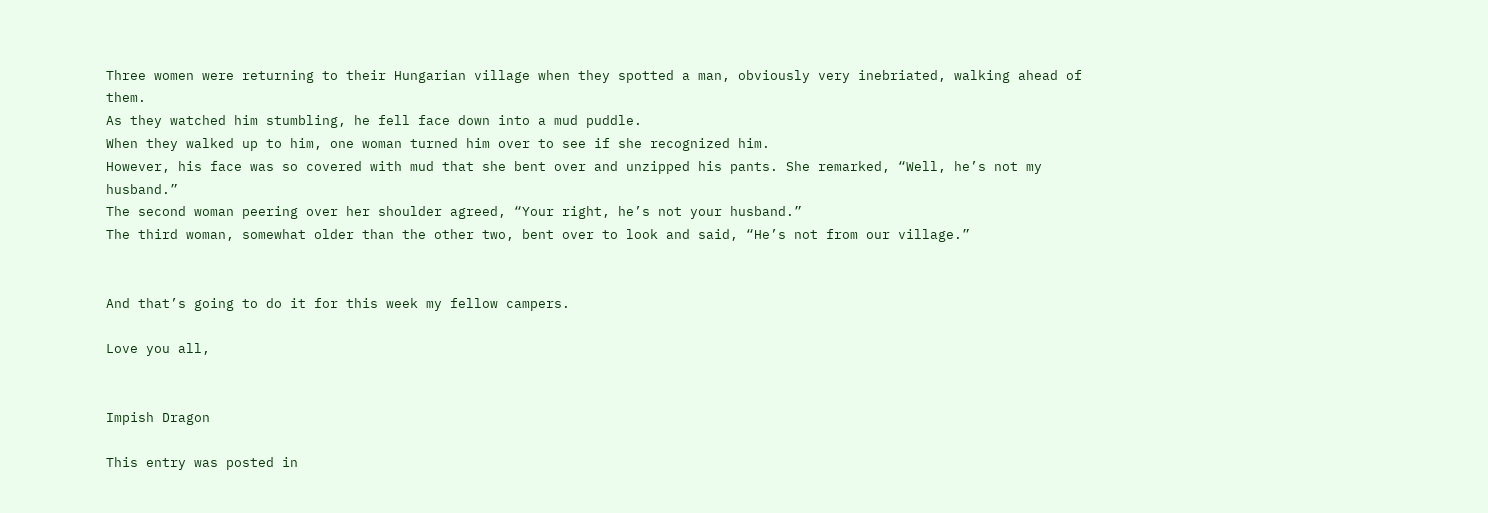Three women were returning to their Hungarian village when they spotted a man, obviously very inebriated, walking ahead of them.
As they watched him stumbling, he fell face down into a mud puddle.
When they walked up to him, one woman turned him over to see if she recognized him.
However, his face was so covered with mud that she bent over and unzipped his pants. She remarked, “Well, he’s not my husband.”
The second woman peering over her shoulder agreed, “Your right, he’s not your husband.”
The third woman, somewhat older than the other two, bent over to look and said, “He’s not from our village.”


And that’s going to do it for this week my fellow campers.

Love you all,


Impish Dragon

This entry was posted in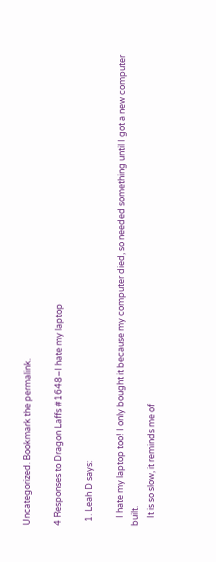Uncategorized. Bookmark the permalink.

4 Responses to Dragon Laffs #1648–I hate my laptop

  1. Leah D says:

    I hate my laptop too! I only bought it because my computer died, so needed something until I got a new computer built.
    It is so slow, it reminds me of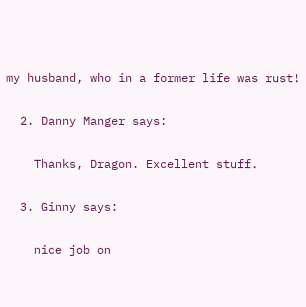my husband, who in a former life was rust!

  2. Danny Manger says:

    Thanks, Dragon. Excellent stuff.

  3. Ginny says:

    nice job on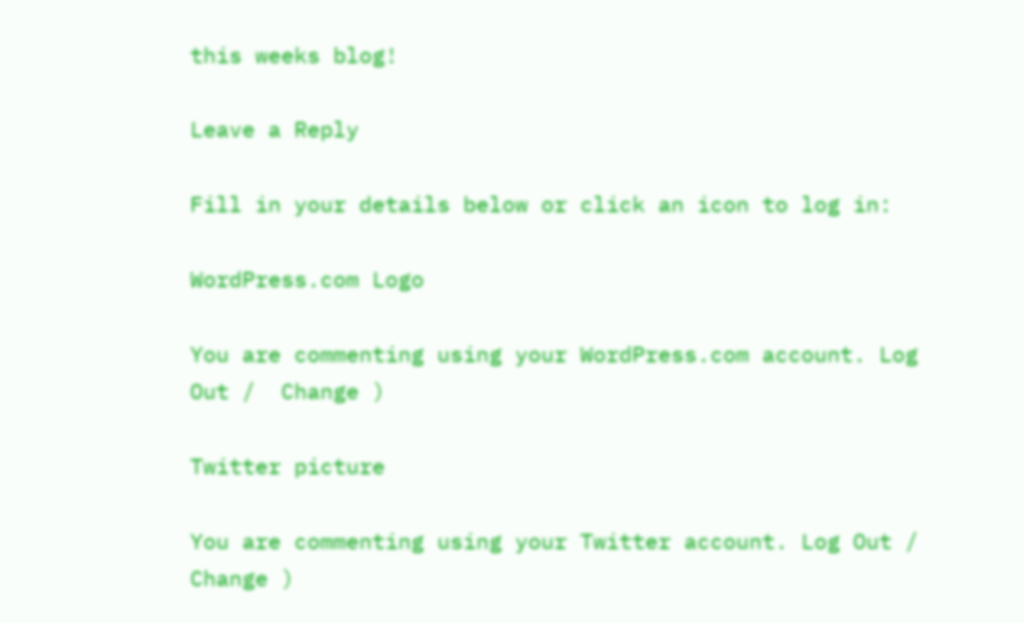this weeks blog!

Leave a Reply

Fill in your details below or click an icon to log in:

WordPress.com Logo

You are commenting using your WordPress.com account. Log Out /  Change )

Twitter picture

You are commenting using your Twitter account. Log Out /  Change )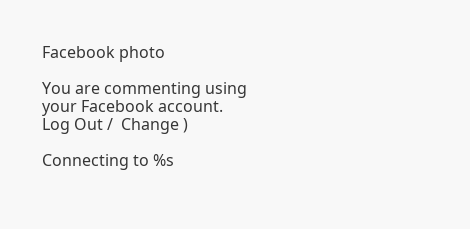Facebook photo

You are commenting using your Facebook account. Log Out /  Change )

Connecting to %s